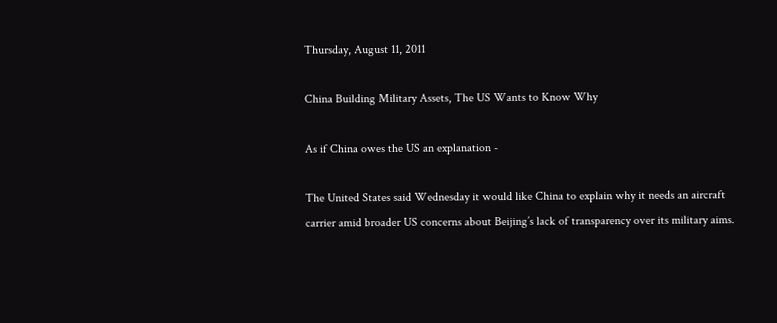Thursday, August 11, 2011

China Building Military Assets, The US Wants to Know Why

As if China owes the US an explanation -

The United States said Wednesday it would like China to explain why it needs an aircraft carrier amid broader US concerns about Beijing’s lack of transparency over its military aims.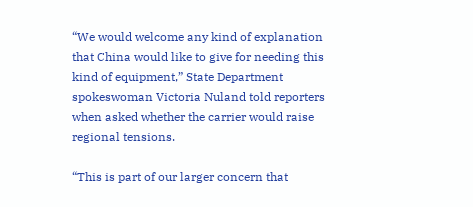“We would welcome any kind of explanation that China would like to give for needing this kind of equipment,” State Department spokeswoman Victoria Nuland told reporters when asked whether the carrier would raise regional tensions.

“This is part of our larger concern that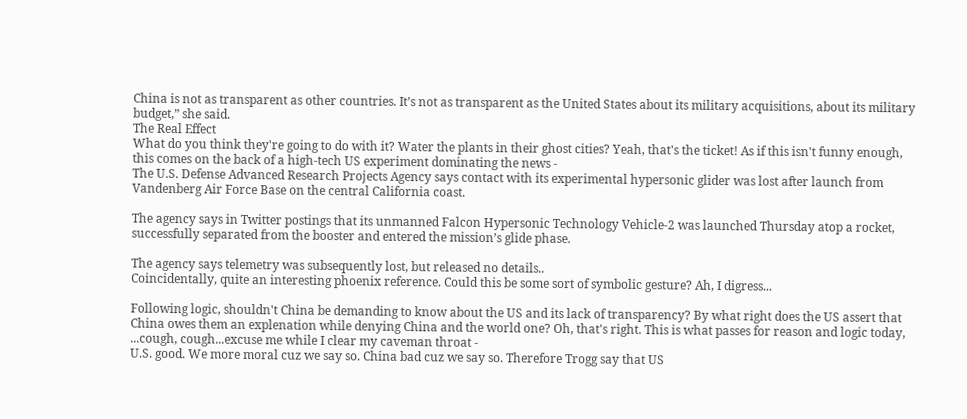China is not as transparent as other countries. It’s not as transparent as the United States about its military acquisitions, about its military budget,” she said.
The Real Effect
What do you think they're going to do with it? Water the plants in their ghost cities? Yeah, that's the ticket! As if this isn't funny enough, this comes on the back of a high-tech US experiment dominating the news -
The U.S. Defense Advanced Research Projects Agency says contact with its experimental hypersonic glider was lost after launch from Vandenberg Air Force Base on the central California coast.

The agency says in Twitter postings that its unmanned Falcon Hypersonic Technology Vehicle-2 was launched Thursday atop a rocket, successfully separated from the booster and entered the mission’s glide phase.

The agency says telemetry was subsequently lost, but released no details..
Coincidentally, quite an interesting phoenix reference. Could this be some sort of symbolic gesture? Ah, I digress...

Following logic, shouldn't China be demanding to know about the US and its lack of transparency? By what right does the US assert that China owes them an explenation while denying China and the world one? Oh, that's right. This is what passes for reason and logic today, ...cough, cough...excuse me while I clear my caveman throat -
U.S. good. We more moral cuz we say so. China bad cuz we say so. Therefore Trogg say that US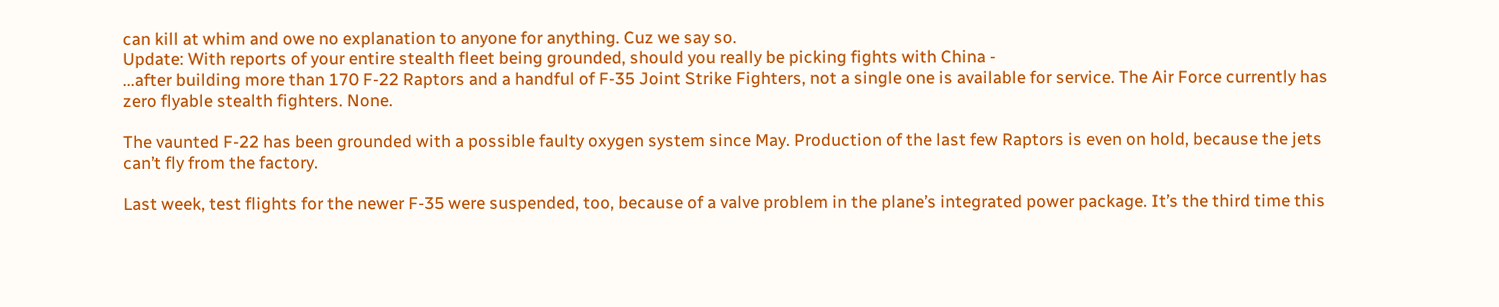can kill at whim and owe no explanation to anyone for anything. Cuz we say so.
Update: With reports of your entire stealth fleet being grounded, should you really be picking fights with China -
...after building more than 170 F-22 Raptors and a handful of F-35 Joint Strike Fighters, not a single one is available for service. The Air Force currently has zero flyable stealth fighters. None.

The vaunted F-22 has been grounded with a possible faulty oxygen system since May. Production of the last few Raptors is even on hold, because the jets can’t fly from the factory.

Last week, test flights for the newer F-35 were suspended, too, because of a valve problem in the plane’s integrated power package. It’s the third time this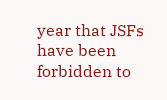year that JSFs have been forbidden to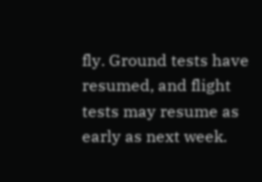fly. Ground tests have resumed, and flight tests may resume as early as next week.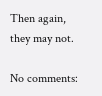Then again, they may not.

No comments: